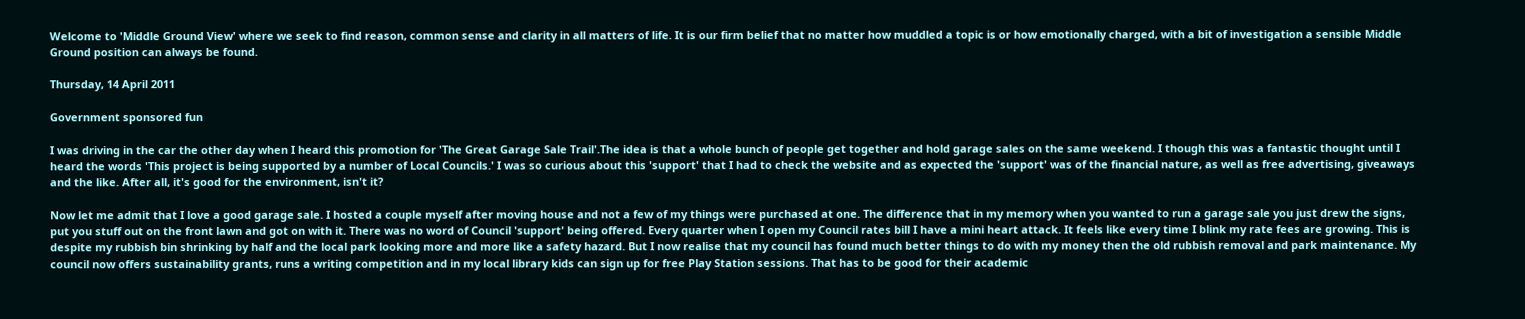Welcome to 'Middle Ground View' where we seek to find reason, common sense and clarity in all matters of life. It is our firm belief that no matter how muddled a topic is or how emotionally charged, with a bit of investigation a sensible Middle Ground position can always be found.

Thursday, 14 April 2011

Government sponsored fun

I was driving in the car the other day when I heard this promotion for 'The Great Garage Sale Trail'.The idea is that a whole bunch of people get together and hold garage sales on the same weekend. I though this was a fantastic thought until I heard the words 'This project is being supported by a number of Local Councils.' I was so curious about this 'support' that I had to check the website and as expected the 'support' was of the financial nature, as well as free advertising, giveaways and the like. After all, it's good for the environment, isn't it?

Now let me admit that I love a good garage sale. I hosted a couple myself after moving house and not a few of my things were purchased at one. The difference that in my memory when you wanted to run a garage sale you just drew the signs, put you stuff out on the front lawn and got on with it. There was no word of Council 'support' being offered. Every quarter when I open my Council rates bill I have a mini heart attack. It feels like every time I blink my rate fees are growing. This is despite my rubbish bin shrinking by half and the local park looking more and more like a safety hazard. But I now realise that my council has found much better things to do with my money then the old rubbish removal and park maintenance. My council now offers sustainability grants, runs a writing competition and in my local library kids can sign up for free Play Station sessions. That has to be good for their academic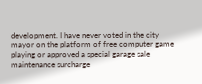development. I have never voted in the city mayor on the platform of free computer game playing or approved a special garage sale maintenance surcharge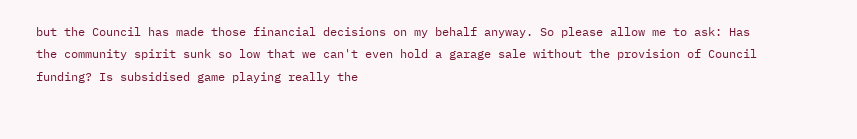but the Council has made those financial decisions on my behalf anyway. So please allow me to ask: Has the community spirit sunk so low that we can't even hold a garage sale without the provision of Council funding? Is subsidised game playing really the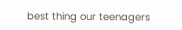best thing our teenagers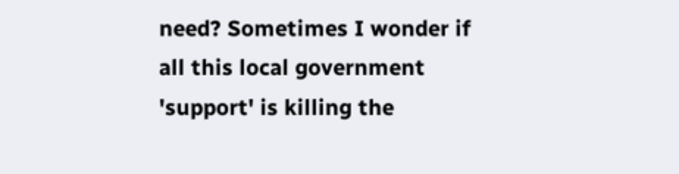need? Sometimes I wonder if all this local government 'support' is killing the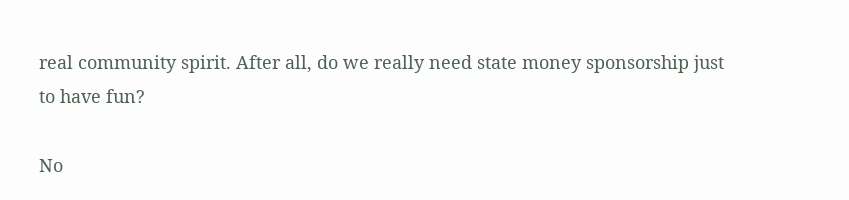real community spirit. After all, do we really need state money sponsorship just to have fun?

No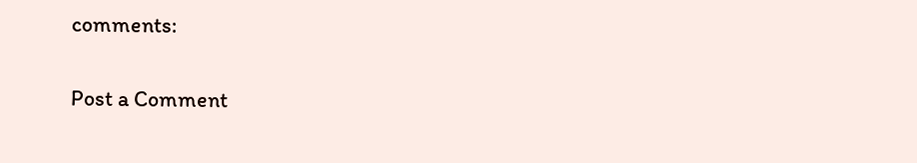comments:

Post a Comment